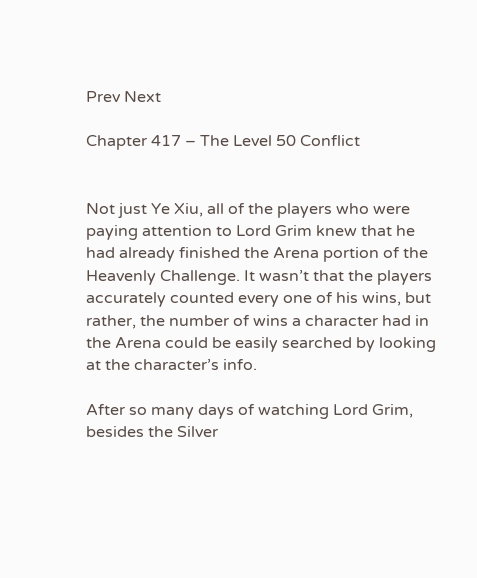Prev Next

Chapter 417 – The Level 50 Conflict


Not just Ye Xiu, all of the players who were paying attention to Lord Grim knew that he had already finished the Arena portion of the Heavenly Challenge. It wasn’t that the players accurately counted every one of his wins, but rather, the number of wins a character had in the Arena could be easily searched by looking at the character’s info.

After so many days of watching Lord Grim, besides the Silver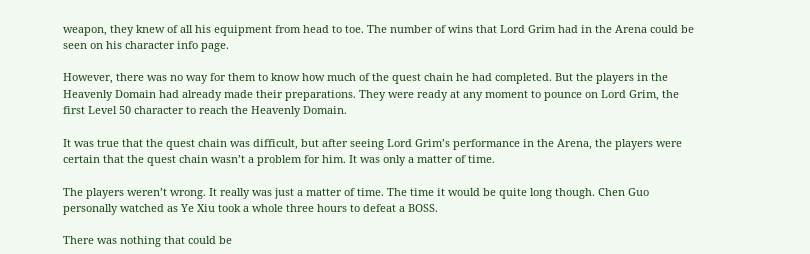weapon, they knew of all his equipment from head to toe. The number of wins that Lord Grim had in the Arena could be seen on his character info page.

However, there was no way for them to know how much of the quest chain he had completed. But the players in the Heavenly Domain had already made their preparations. They were ready at any moment to pounce on Lord Grim, the first Level 50 character to reach the Heavenly Domain.

It was true that the quest chain was difficult, but after seeing Lord Grim’s performance in the Arena, the players were certain that the quest chain wasn’t a problem for him. It was only a matter of time.

The players weren’t wrong. It really was just a matter of time. The time it would be quite long though. Chen Guo personally watched as Ye Xiu took a whole three hours to defeat a BOSS.

There was nothing that could be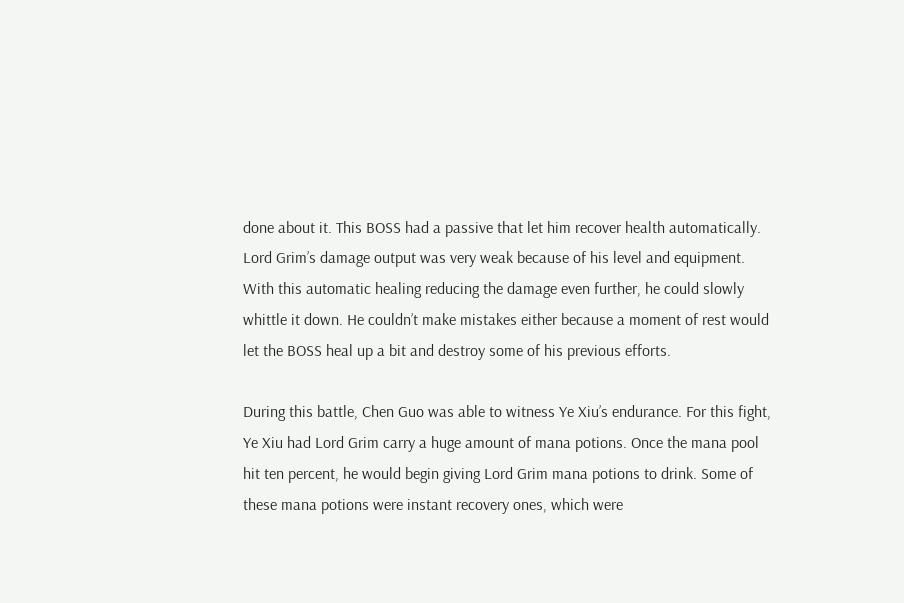done about it. This BOSS had a passive that let him recover health automatically. Lord Grim’s damage output was very weak because of his level and equipment. With this automatic healing reducing the damage even further, he could slowly whittle it down. He couldn’t make mistakes either because a moment of rest would let the BOSS heal up a bit and destroy some of his previous efforts.

During this battle, Chen Guo was able to witness Ye Xiu’s endurance. For this fight, Ye Xiu had Lord Grim carry a huge amount of mana potions. Once the mana pool hit ten percent, he would begin giving Lord Grim mana potions to drink. Some of these mana potions were instant recovery ones, which were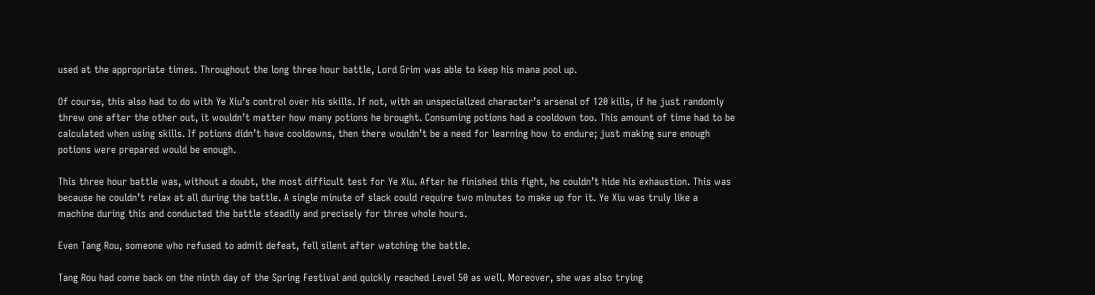used at the appropriate times. Throughout the long three hour battle, Lord Grim was able to keep his mana pool up.

Of course, this also had to do with Ye Xiu’s control over his skills. If not, with an unspecialized character’s arsenal of 120 kills, if he just randomly threw one after the other out, it wouldn’t matter how many potions he brought. Consuming potions had a cooldown too. This amount of time had to be calculated when using skills. If potions didn’t have cooldowns, then there wouldn’t be a need for learning how to endure; just making sure enough potions were prepared would be enough.

This three hour battle was, without a doubt, the most difficult test for Ye Xiu. After he finished this fight, he couldn’t hide his exhaustion. This was because he couldn’t relax at all during the battle. A single minute of slack could require two minutes to make up for it. Ye Xiu was truly like a machine during this and conducted the battle steadily and precisely for three whole hours.

Even Tang Rou, someone who refused to admit defeat, fell silent after watching the battle.

Tang Rou had come back on the ninth day of the Spring Festival and quickly reached Level 50 as well. Moreover, she was also trying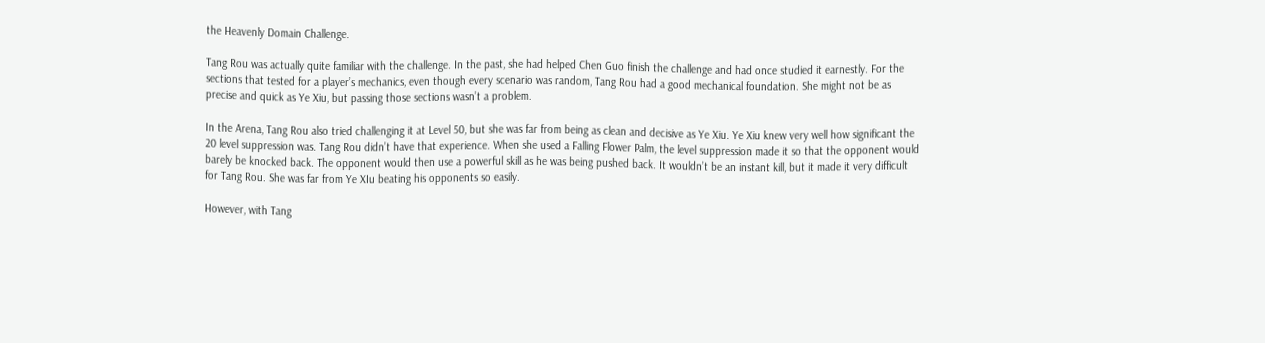the Heavenly Domain Challenge.

Tang Rou was actually quite familiar with the challenge. In the past, she had helped Chen Guo finish the challenge and had once studied it earnestly. For the sections that tested for a player’s mechanics, even though every scenario was random, Tang Rou had a good mechanical foundation. She might not be as precise and quick as Ye Xiu, but passing those sections wasn’t a problem.

In the Arena, Tang Rou also tried challenging it at Level 50, but she was far from being as clean and decisive as Ye Xiu. Ye Xiu knew very well how significant the 20 level suppression was. Tang Rou didn’t have that experience. When she used a Falling Flower Palm, the level suppression made it so that the opponent would barely be knocked back. The opponent would then use a powerful skill as he was being pushed back. It wouldn’t be an instant kill, but it made it very difficult for Tang Rou. She was far from Ye XIu beating his opponents so easily.

However, with Tang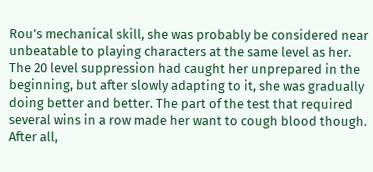Rou’s mechanical skill, she was probably be considered near unbeatable to playing characters at the same level as her. The 20 level suppression had caught her unprepared in the beginning, but after slowly adapting to it, she was gradually doing better and better. The part of the test that required several wins in a row made her want to cough blood though. After all,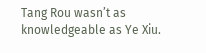Tang Rou wasn’t as knowledgeable as Ye Xiu.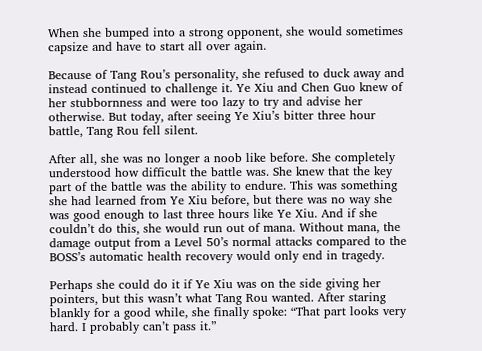When she bumped into a strong opponent, she would sometimes capsize and have to start all over again.

Because of Tang Rou’s personality, she refused to duck away and instead continued to challenge it. Ye Xiu and Chen Guo knew of her stubbornness and were too lazy to try and advise her otherwise. But today, after seeing Ye Xiu’s bitter three hour battle, Tang Rou fell silent.

After all, she was no longer a noob like before. She completely understood how difficult the battle was. She knew that the key part of the battle was the ability to endure. This was something she had learned from Ye Xiu before, but there was no way she was good enough to last three hours like Ye Xiu. And if she couldn’t do this, she would run out of mana. Without mana, the damage output from a Level 50’s normal attacks compared to the BOSS’s automatic health recovery would only end in tragedy.

Perhaps she could do it if Ye Xiu was on the side giving her pointers, but this wasn’t what Tang Rou wanted. After staring blankly for a good while, she finally spoke: “That part looks very hard. I probably can’t pass it.”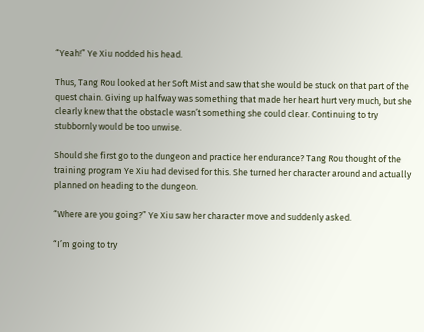“Yeah!” Ye Xiu nodded his head.

Thus, Tang Rou looked at her Soft Mist and saw that she would be stuck on that part of the quest chain. Giving up halfway was something that made her heart hurt very much, but she clearly knew that the obstacle wasn’t something she could clear. Continuing to try stubbornly would be too unwise.

Should she first go to the dungeon and practice her endurance? Tang Rou thought of the training program Ye Xiu had devised for this. She turned her character around and actually planned on heading to the dungeon.

“Where are you going?” Ye Xiu saw her character move and suddenly asked.

“I’m going to try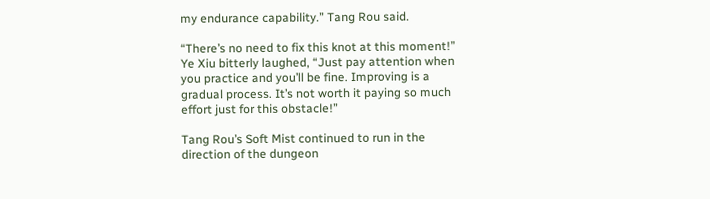my endurance capability.” Tang Rou said.

“There’s no need to fix this knot at this moment!” Ye Xiu bitterly laughed, “Just pay attention when you practice and you’ll be fine. Improving is a gradual process. It’s not worth it paying so much effort just for this obstacle!”

Tang Rou’s Soft Mist continued to run in the direction of the dungeon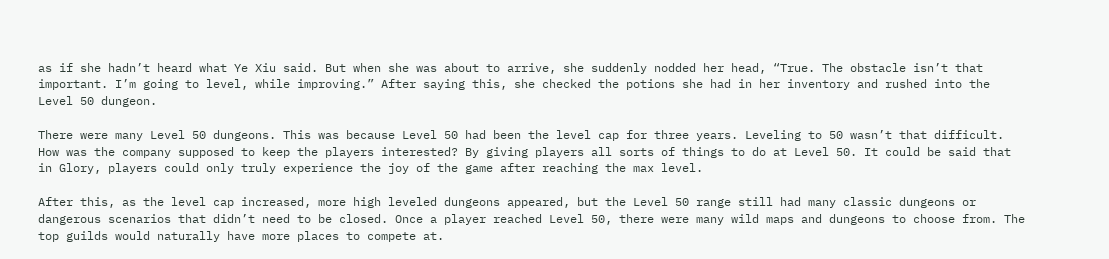as if she hadn’t heard what Ye Xiu said. But when she was about to arrive, she suddenly nodded her head, “True. The obstacle isn’t that important. I’m going to level, while improving.” After saying this, she checked the potions she had in her inventory and rushed into the Level 50 dungeon.

There were many Level 50 dungeons. This was because Level 50 had been the level cap for three years. Leveling to 50 wasn’t that difficult. How was the company supposed to keep the players interested? By giving players all sorts of things to do at Level 50. It could be said that in Glory, players could only truly experience the joy of the game after reaching the max level.

After this, as the level cap increased, more high leveled dungeons appeared, but the Level 50 range still had many classic dungeons or dangerous scenarios that didn’t need to be closed. Once a player reached Level 50, there were many wild maps and dungeons to choose from. The top guilds would naturally have more places to compete at.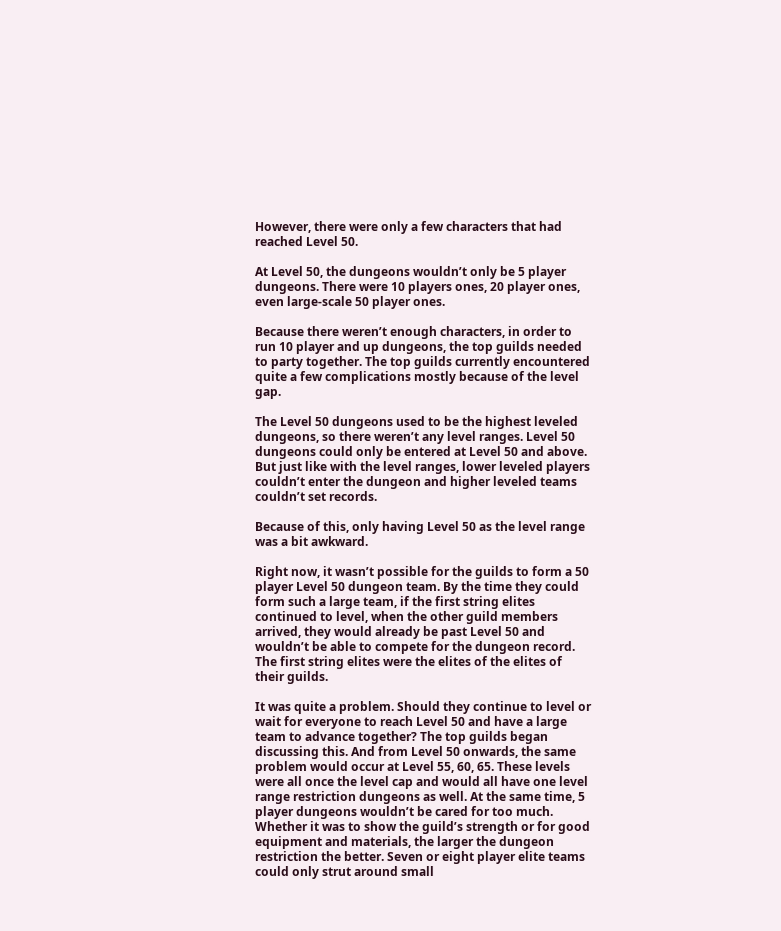However, there were only a few characters that had reached Level 50.

At Level 50, the dungeons wouldn’t only be 5 player dungeons. There were 10 players ones, 20 player ones, even large-scale 50 player ones.

Because there weren’t enough characters, in order to run 10 player and up dungeons, the top guilds needed to party together. The top guilds currently encountered quite a few complications mostly because of the level gap.

The Level 50 dungeons used to be the highest leveled dungeons, so there weren’t any level ranges. Level 50 dungeons could only be entered at Level 50 and above. But just like with the level ranges, lower leveled players couldn’t enter the dungeon and higher leveled teams couldn’t set records.

Because of this, only having Level 50 as the level range was a bit awkward.

Right now, it wasn’t possible for the guilds to form a 50 player Level 50 dungeon team. By the time they could form such a large team, if the first string elites continued to level, when the other guild members arrived, they would already be past Level 50 and wouldn’t be able to compete for the dungeon record. The first string elites were the elites of the elites of their guilds.

It was quite a problem. Should they continue to level or wait for everyone to reach Level 50 and have a large team to advance together? The top guilds began discussing this. And from Level 50 onwards, the same problem would occur at Level 55, 60, 65. These levels were all once the level cap and would all have one level range restriction dungeons as well. At the same time, 5 player dungeons wouldn’t be cared for too much. Whether it was to show the guild’s strength or for good equipment and materials, the larger the dungeon restriction the better. Seven or eight player elite teams could only strut around small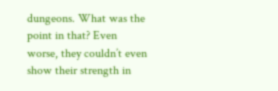dungeons. What was the point in that? Even worse, they couldn’t even show their strength in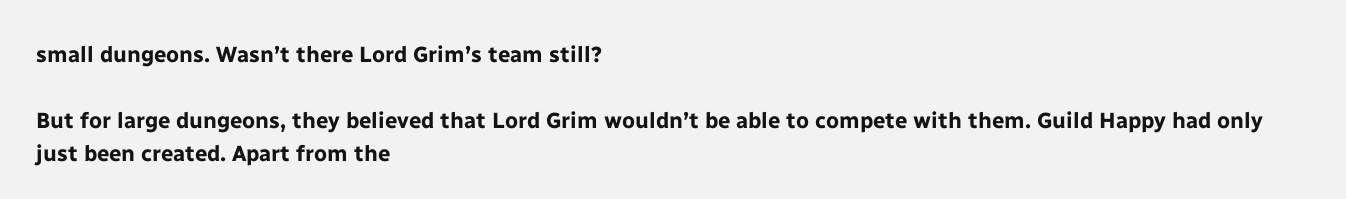small dungeons. Wasn’t there Lord Grim’s team still?

But for large dungeons, they believed that Lord Grim wouldn’t be able to compete with them. Guild Happy had only just been created. Apart from the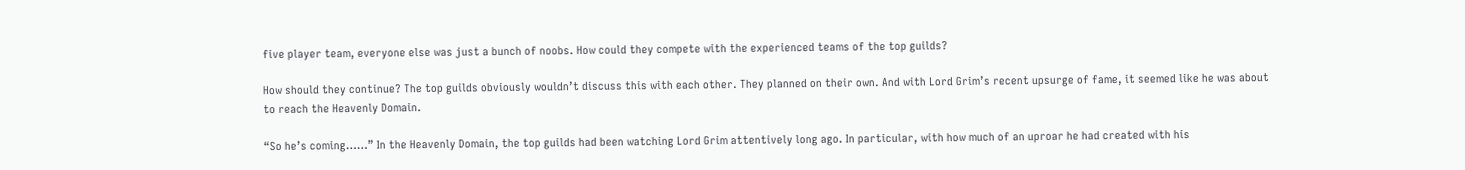five player team, everyone else was just a bunch of noobs. How could they compete with the experienced teams of the top guilds?

How should they continue? The top guilds obviously wouldn’t discuss this with each other. They planned on their own. And with Lord Grim’s recent upsurge of fame, it seemed like he was about to reach the Heavenly Domain.

“So he’s coming……” In the Heavenly Domain, the top guilds had been watching Lord Grim attentively long ago. In particular, with how much of an uproar he had created with his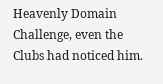Heavenly Domain Challenge, even the Clubs had noticed him.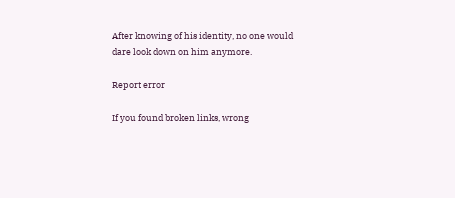After knowing of his identity, no one would dare look down on him anymore.

Report error

If you found broken links, wrong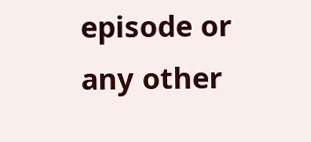episode or any other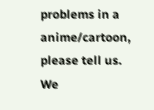problems in a anime/cartoon, please tell us. We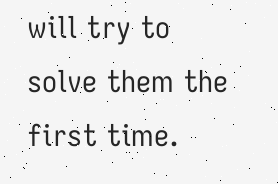will try to solve them the first time.